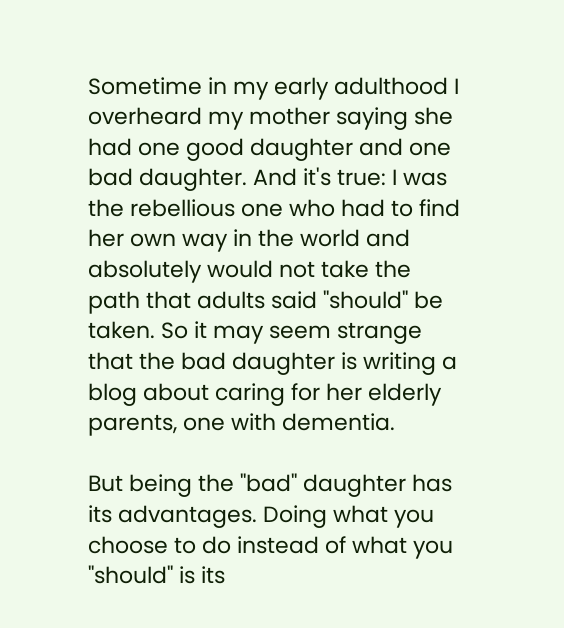Sometime in my early adulthood I overheard my mother saying she had one good daughter and one bad daughter. And it's true: I was the rebellious one who had to find her own way in the world and absolutely would not take the path that adults said "should" be taken. So it may seem strange that the bad daughter is writing a blog about caring for her elderly parents, one with dementia.

But being the "bad" daughter has its advantages. Doing what you choose to do instead of what you "should" is its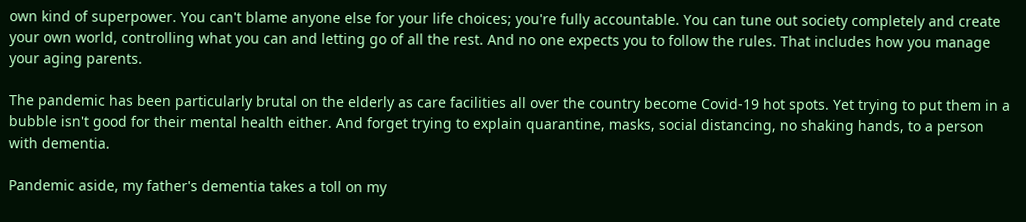own kind of superpower. You can't blame anyone else for your life choices; you're fully accountable. You can tune out society completely and create your own world, controlling what you can and letting go of all the rest. And no one expects you to follow the rules. That includes how you manage your aging parents.

The pandemic has been particularly brutal on the elderly as care facilities all over the country become Covid-19 hot spots. Yet trying to put them in a bubble isn't good for their mental health either. And forget trying to explain quarantine, masks, social distancing, no shaking hands, to a person with dementia.

Pandemic aside, my father's dementia takes a toll on my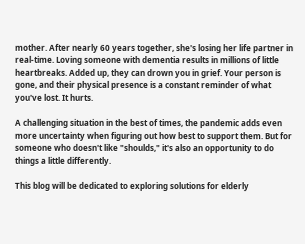mother. After nearly 60 years together, she's losing her life partner in real-time. Loving someone with dementia results in millions of little heartbreaks. Added up, they can drown you in grief. Your person is gone, and their physical presence is a constant reminder of what you've lost. It hurts.

A challenging situation in the best of times, the pandemic adds even more uncertainty when figuring out how best to support them. But for someone who doesn't like "shoulds," it's also an opportunity to do things a little differently.

This blog will be dedicated to exploring solutions for elderly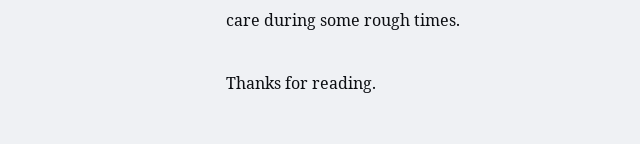care during some rough times.

Thanks for reading.